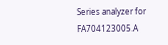Series analyzer for FA704123005.A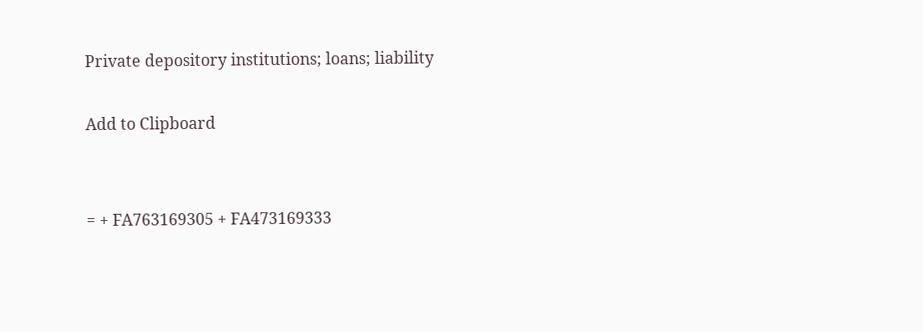Private depository institutions; loans; liability

Add to Clipboard


= + FA763169305 + FA473169333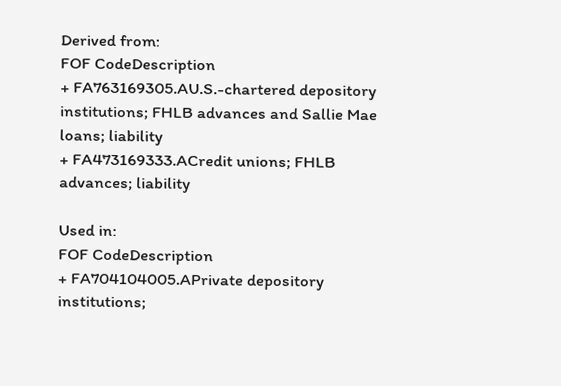Derived from:
FOF CodeDescription
+ FA763169305.AU.S.-chartered depository institutions; FHLB advances and Sallie Mae loans; liability
+ FA473169333.ACredit unions; FHLB advances; liability

Used in:
FOF CodeDescription
+ FA704104005.APrivate depository institutions;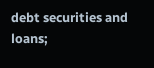debt securities and loans;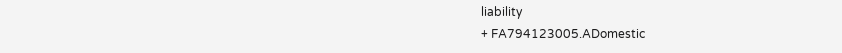liability
+ FA794123005.ADomestic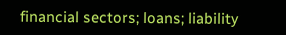financial sectors; loans; liability